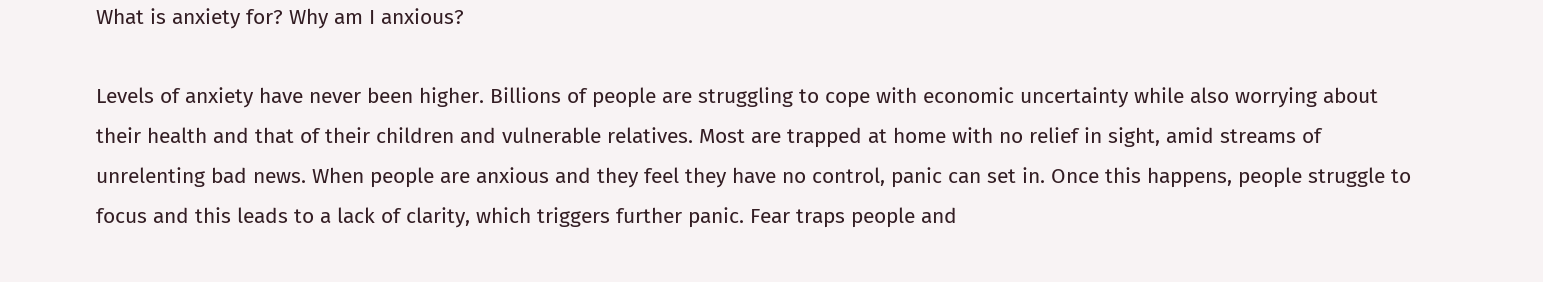What is anxiety for? Why am I anxious?

Levels of anxiety have never been higher. Billions of people are struggling to cope with economic uncertainty while also worrying about their health and that of their children and vulnerable relatives. Most are trapped at home with no relief in sight, amid streams of unrelenting bad news. When people are anxious and they feel they have no control, panic can set in. Once this happens, people struggle to focus and this leads to a lack of clarity, which triggers further panic. Fear traps people and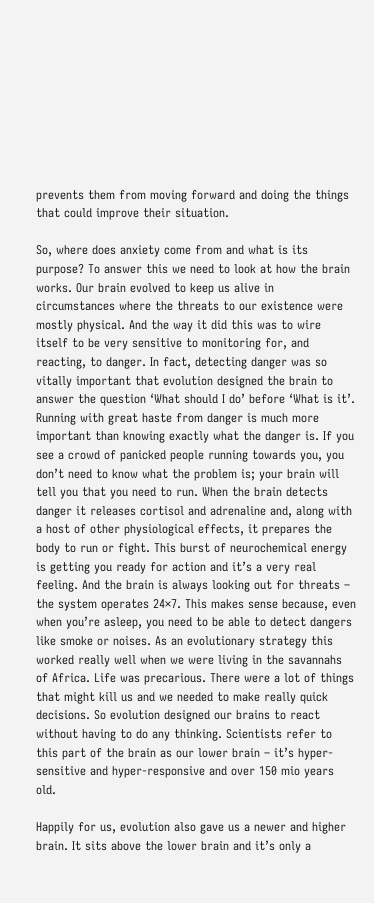prevents them from moving forward and doing the things that could improve their situation.

So, where does anxiety come from and what is its purpose? To answer this we need to look at how the brain works. Our brain evolved to keep us alive in circumstances where the threats to our existence were mostly physical. And the way it did this was to wire itself to be very sensitive to monitoring for, and reacting, to danger. In fact, detecting danger was so vitally important that evolution designed the brain to answer the question ‘What should I do’ before ‘What is it’. Running with great haste from danger is much more important than knowing exactly what the danger is. If you see a crowd of panicked people running towards you, you don’t need to know what the problem is; your brain will tell you that you need to run. When the brain detects danger it releases cortisol and adrenaline and, along with a host of other physiological effects, it prepares the body to run or fight. This burst of neurochemical energy is getting you ready for action and it’s a very real feeling. And the brain is always looking out for threats – the system operates 24×7. This makes sense because, even when you’re asleep, you need to be able to detect dangers like smoke or noises. As an evolutionary strategy this worked really well when we were living in the savannahs of Africa. Life was precarious. There were a lot of things that might kill us and we needed to make really quick decisions. So evolution designed our brains to react without having to do any thinking. Scientists refer to this part of the brain as our lower brain – it’s hyper-sensitive and hyper-responsive and over 150 mio years old.

Happily for us, evolution also gave us a newer and higher brain. It sits above the lower brain and it’s only a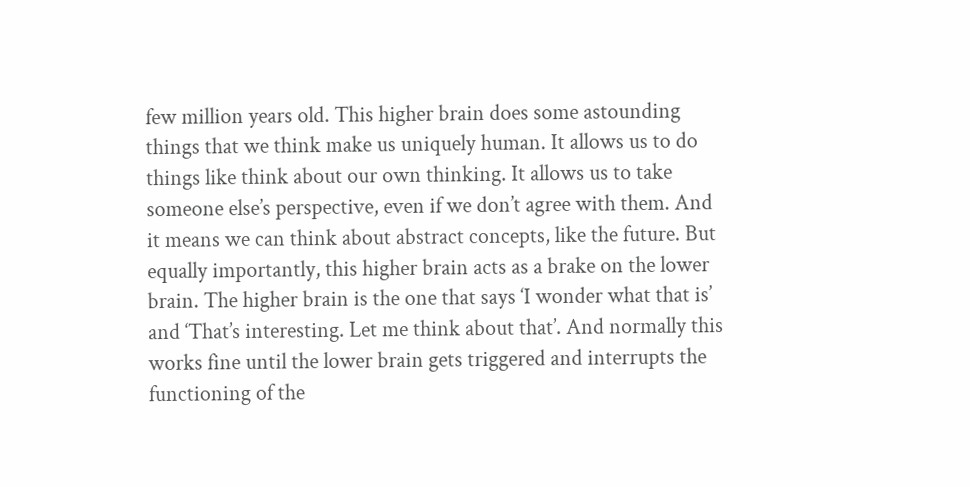few million years old. This higher brain does some astounding things that we think make us uniquely human. It allows us to do things like think about our own thinking. It allows us to take someone else’s perspective, even if we don’t agree with them. And it means we can think about abstract concepts, like the future. But equally importantly, this higher brain acts as a brake on the lower brain. The higher brain is the one that says ‘I wonder what that is’ and ‘That’s interesting. Let me think about that’. And normally this works fine until the lower brain gets triggered and interrupts the functioning of the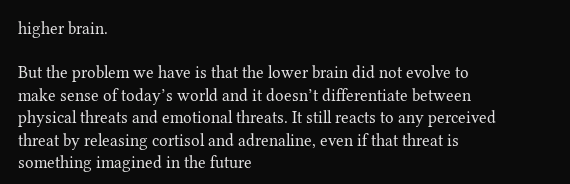higher brain.

But the problem we have is that the lower brain did not evolve to make sense of today’s world and it doesn’t differentiate between physical threats and emotional threats. It still reacts to any perceived threat by releasing cortisol and adrenaline, even if that threat is something imagined in the future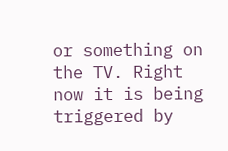or something on the TV. Right now it is being triggered by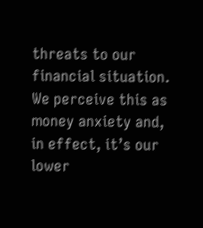threats to our financial situation. We perceive this as money anxiety and, in effect, it’s our lower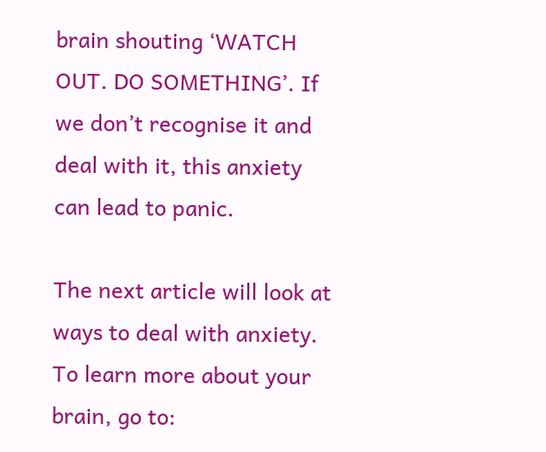brain shouting ‘WATCH OUT. DO SOMETHING’. If we don’t recognise it and deal with it, this anxiety can lead to panic.

The next article will look at ways to deal with anxiety. To learn more about your brain, go to: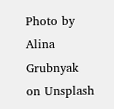Photo by Alina Grubnyak on Unsplash